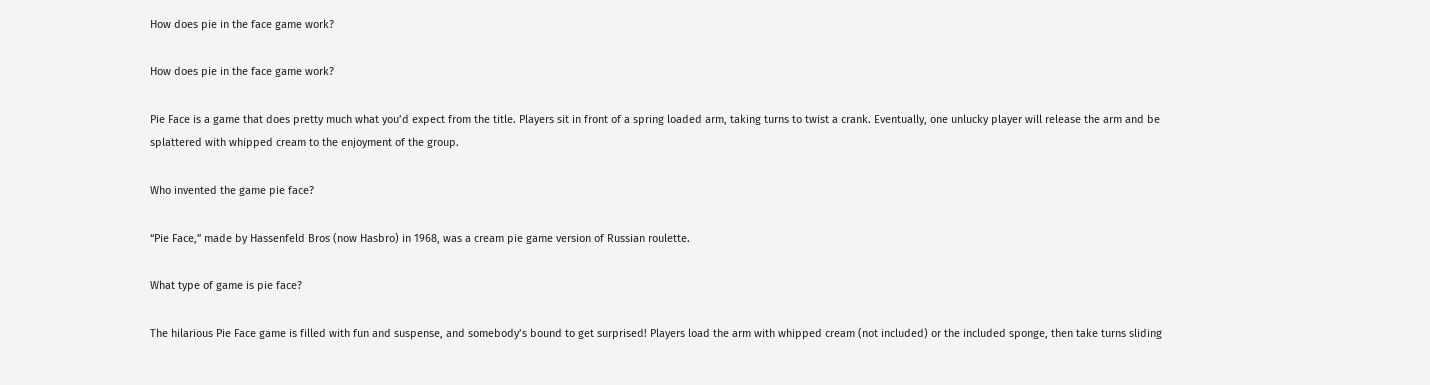How does pie in the face game work?

How does pie in the face game work?

Pie Face is a game that does pretty much what you’d expect from the title. Players sit in front of a spring loaded arm, taking turns to twist a crank. Eventually, one unlucky player will release the arm and be splattered with whipped cream to the enjoyment of the group.

Who invented the game pie face?

“Pie Face,” made by Hassenfeld Bros (now Hasbro) in 1968, was a cream pie game version of Russian roulette.

What type of game is pie face?

The hilarious Pie Face game is filled with fun and suspense, and somebody’s bound to get surprised! Players load the arm with whipped cream (not included) or the included sponge, then take turns sliding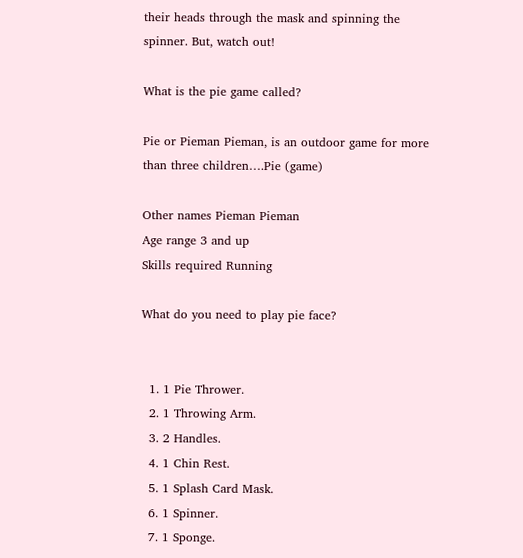their heads through the mask and spinning the spinner. But, watch out!

What is the pie game called?

Pie or Pieman Pieman, is an outdoor game for more than three children….Pie (game)

Other names Pieman Pieman
Age range 3 and up
Skills required Running

What do you need to play pie face?


  1. 1 Pie Thrower.
  2. 1 Throwing Arm.
  3. 2 Handles.
  4. 1 Chin Rest.
  5. 1 Splash Card Mask.
  6. 1 Spinner.
  7. 1 Sponge.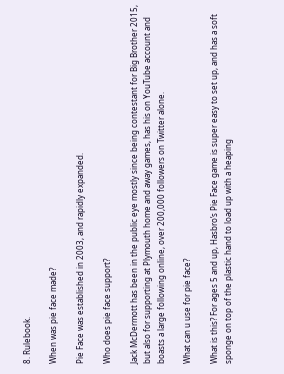8. Rulebook.

When was pie face made?

Pie Face was established in 2003, and rapidly expanded.

Who does pie face support?

Jack McDermott has been in the public eye mostly since being contestant for Big Brother 2015, but also for supporting at Plymouth home and away games, has his on YouTube account and boasts a large following online, over 200,000 followers on Twitter alone.

What can u use for pie face?

What is this? For ages 5 and up, Hasbro’s Pie Face game is super easy to set up, and has a soft sponge on top of the plastic hand to load up with a heaping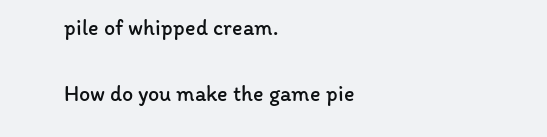pile of whipped cream.

How do you make the game pie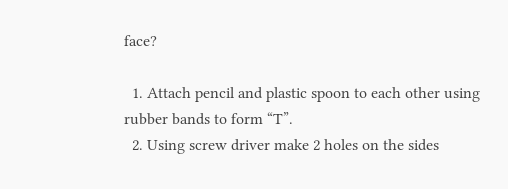face?

  1. Attach pencil and plastic spoon to each other using rubber bands to form “T”.
  2. Using screw driver make 2 holes on the sides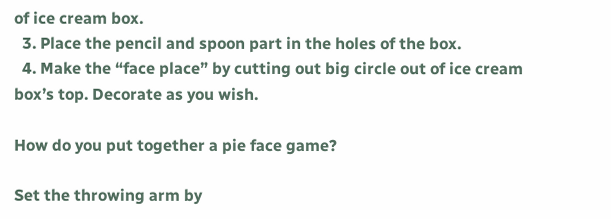of ice cream box.
  3. Place the pencil and spoon part in the holes of the box.
  4. Make the “face place” by cutting out big circle out of ice cream box’s top. Decorate as you wish.

How do you put together a pie face game?

Set the throwing arm by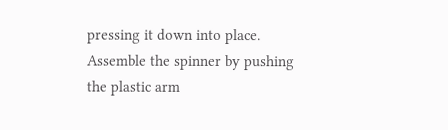pressing it down into place. Assemble the spinner by pushing the plastic arm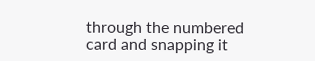through the numbered card and snapping it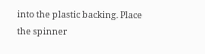into the plastic backing. Place the spinner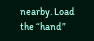nearby. Load the “hand”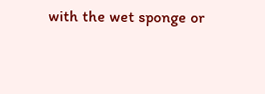with the wet sponge or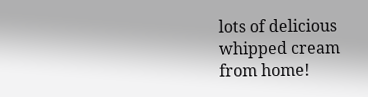lots of delicious whipped cream from home!